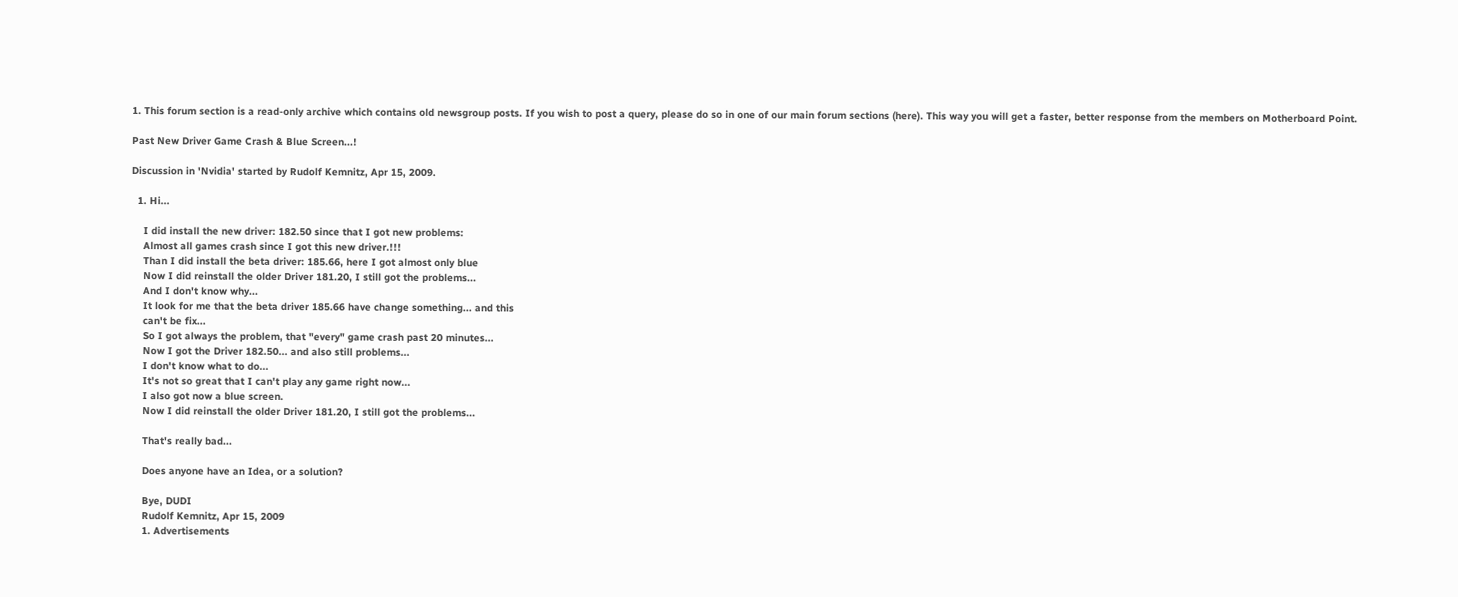1. This forum section is a read-only archive which contains old newsgroup posts. If you wish to post a query, please do so in one of our main forum sections (here). This way you will get a faster, better response from the members on Motherboard Point.

Past New Driver Game Crash & Blue Screen...!

Discussion in 'Nvidia' started by Rudolf Kemnitz, Apr 15, 2009.

  1. Hi...

    I did install the new driver: 182.50 since that I got new problems:
    Almost all games crash since I got this new driver.!!!
    Than I did install the beta driver: 185.66, here I got almost only blue
    Now I did reinstall the older Driver 181.20, I still got the problems...
    And I don't know why...
    It look for me that the beta driver 185.66 have change something... and this
    can't be fix...
    So I got always the problem, that "every" game crash past 20 minutes...
    Now I got the Driver 182.50... and also still problems...
    I don't know what to do...
    It's not so great that I can't play any game right now...
    I also got now a blue screen.
    Now I did reinstall the older Driver 181.20, I still got the problems...

    That's really bad...

    Does anyone have an Idea, or a solution?

    Bye, DUDI
    Rudolf Kemnitz, Apr 15, 2009
    1. Advertisements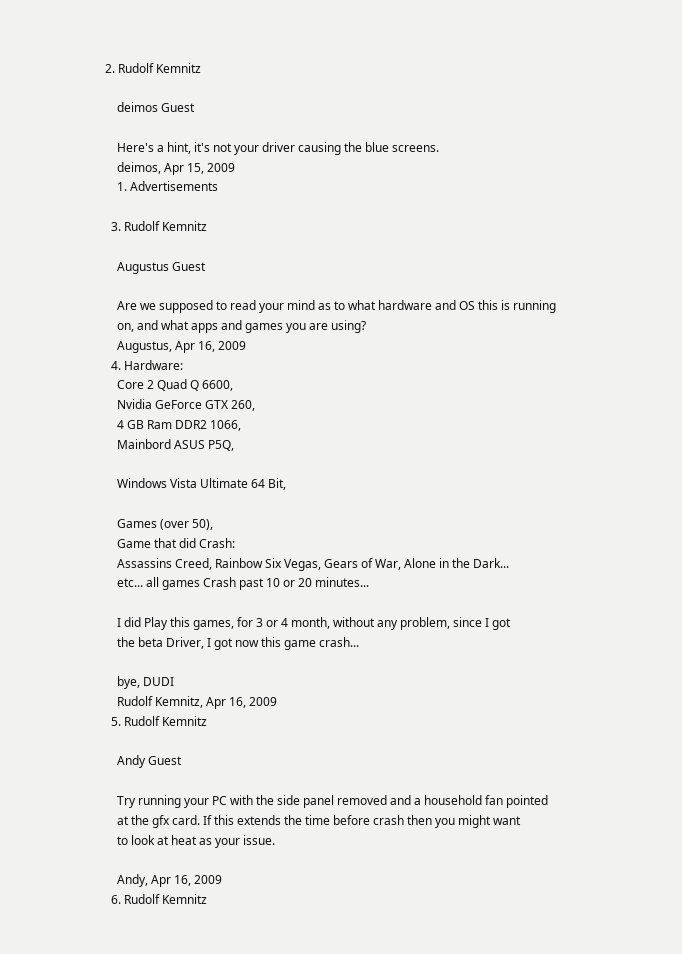2. Rudolf Kemnitz

    deimos Guest

    Here's a hint, it's not your driver causing the blue screens.
    deimos, Apr 15, 2009
    1. Advertisements

  3. Rudolf Kemnitz

    Augustus Guest

    Are we supposed to read your mind as to what hardware and OS this is running
    on, and what apps and games you are using?
    Augustus, Apr 16, 2009
  4. Hardware:
    Core 2 Quad Q 6600,
    Nvidia GeForce GTX 260,
    4 GB Ram DDR2 1066,
    Mainbord ASUS P5Q,

    Windows Vista Ultimate 64 Bit,

    Games (over 50),
    Game that did Crash:
    Assassins Creed, Rainbow Six Vegas, Gears of War, Alone in the Dark...
    etc... all games Crash past 10 or 20 minutes...

    I did Play this games, for 3 or 4 month, without any problem, since I got
    the beta Driver, I got now this game crash...

    bye, DUDI
    Rudolf Kemnitz, Apr 16, 2009
  5. Rudolf Kemnitz

    Andy Guest

    Try running your PC with the side panel removed and a household fan pointed
    at the gfx card. If this extends the time before crash then you might want
    to look at heat as your issue.

    Andy, Apr 16, 2009
  6. Rudolf Kemnitz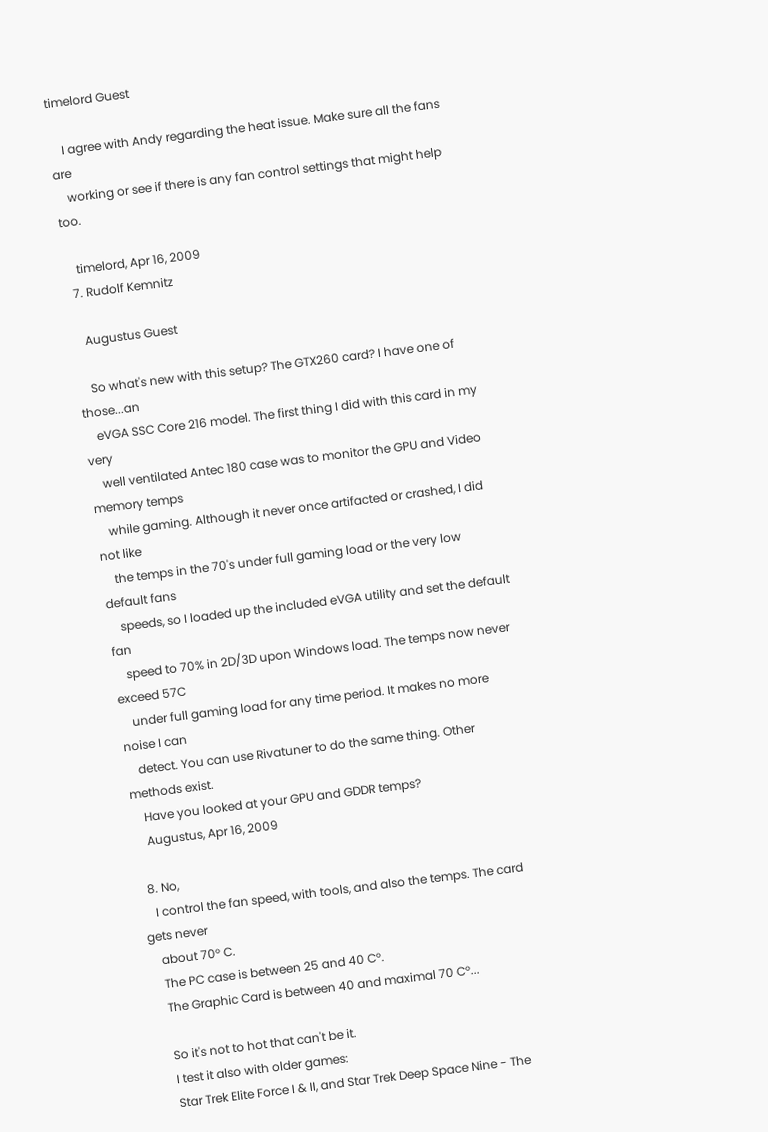timelord Guest

    I agree with Andy regarding the heat issue. Make sure all the fans are
    working or see if there is any fan control settings that might help too.

    timelord, Apr 16, 2009
  7. Rudolf Kemnitz

    Augustus Guest

    So what's new with this setup? The GTX260 card? I have one of those...an
    eVGA SSC Core 216 model. The first thing I did with this card in my very
    well ventilated Antec 180 case was to monitor the GPU and Video memory temps
    while gaming. Although it never once artifacted or crashed, I did not like
    the temps in the 70's under full gaming load or the very low default fans
    speeds, so I loaded up the included eVGA utility and set the default fan
    speed to 70% in 2D/3D upon Windows load. The temps now never exceed 57C
    under full gaming load for any time period. It makes no more noise I can
    detect. You can use Rivatuner to do the same thing. Other methods exist.
    Have you looked at your GPU and GDDR temps?
    Augustus, Apr 16, 2009

  8. No,
    I control the fan speed, with tools, and also the temps. The card gets never
    about 70° C.
    The PC case is between 25 and 40 C°.
    The Graphic Card is between 40 and maximal 70 C°...

    So it's not to hot that can't be it.
    I test it also with older games:
    Star Trek Elite Force I & II, and Star Trek Deep Space Nine - The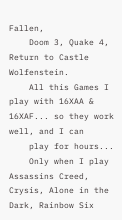Fallen,
    Doom 3, Quake 4, Return to Castle Wolfenstein.
    All this Games I play with 16XAA & 16XAF... so they work well, and I can
    play for hours...
    Only when I play Assassins Creed, Crysis, Alone in the Dark, Rainbow Six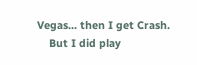Vegas... then I get Crash.
    But I did play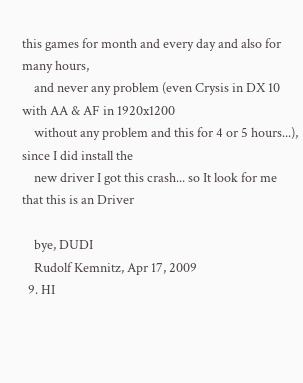this games for month and every day and also for many hours,
    and never any problem (even Crysis in DX 10 with AA & AF in 1920x1200
    without any problem and this for 4 or 5 hours...), since I did install the
    new driver I got this crash... so It look for me that this is an Driver

    bye, DUDI
    Rudolf Kemnitz, Apr 17, 2009
  9. HI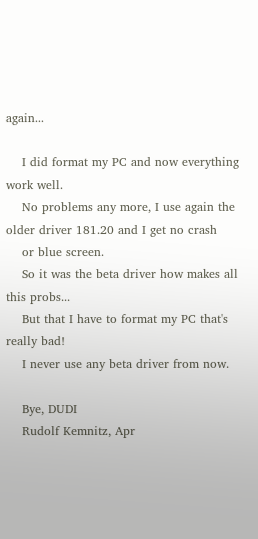again...

    I did format my PC and now everything work well.
    No problems any more, I use again the older driver 181.20 and I get no crash
    or blue screen.
    So it was the beta driver how makes all this probs...
    But that I have to format my PC that's really bad!
    I never use any beta driver from now.

    Bye, DUDI
    Rudolf Kemnitz, Apr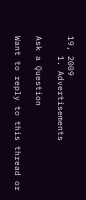19, 2009
    1. Advertisements

Ask a Question

Want to reply to this thread or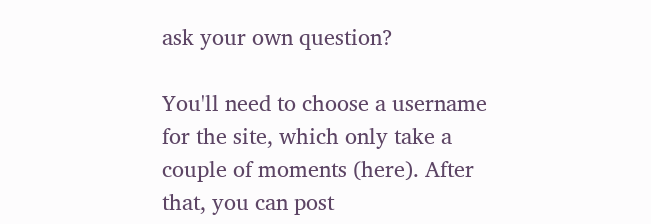ask your own question?

You'll need to choose a username for the site, which only take a couple of moments (here). After that, you can post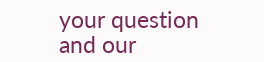your question and our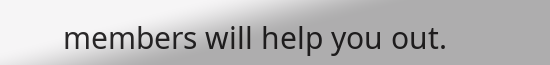members will help you out.